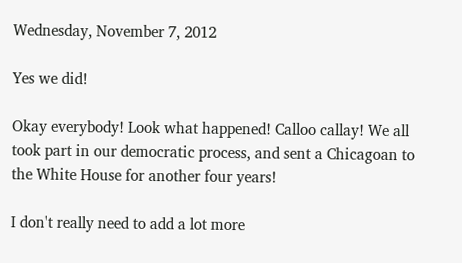Wednesday, November 7, 2012

Yes we did!

Okay everybody! Look what happened! Calloo callay! We all took part in our democratic process, and sent a Chicagoan to the White House for another four years!

I don't really need to add a lot more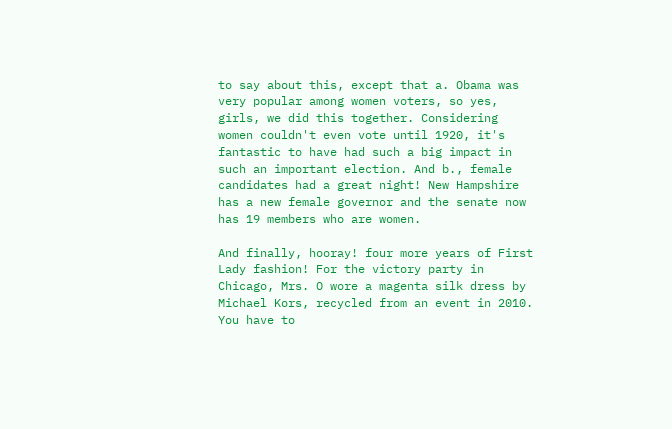to say about this, except that a. Obama was very popular among women voters, so yes, girls, we did this together. Considering women couldn't even vote until 1920, it's fantastic to have had such a big impact in such an important election. And b., female candidates had a great night! New Hampshire has a new female governor and the senate now has 19 members who are women.

And finally, hooray! four more years of First Lady fashion! For the victory party in Chicago, Mrs. O wore a magenta silk dress by Michael Kors, recycled from an event in 2010. You have to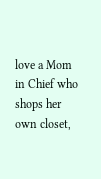love a Mom in Chief who shops her own closet,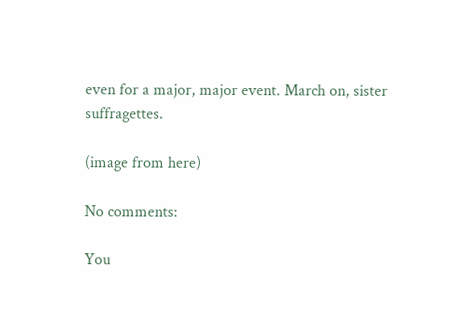even for a major, major event. March on, sister suffragettes.

(image from here)

No comments:

You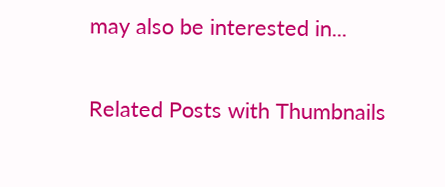may also be interested in...

Related Posts with Thumbnails